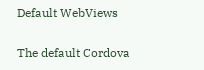Default WebViews

The default Cordova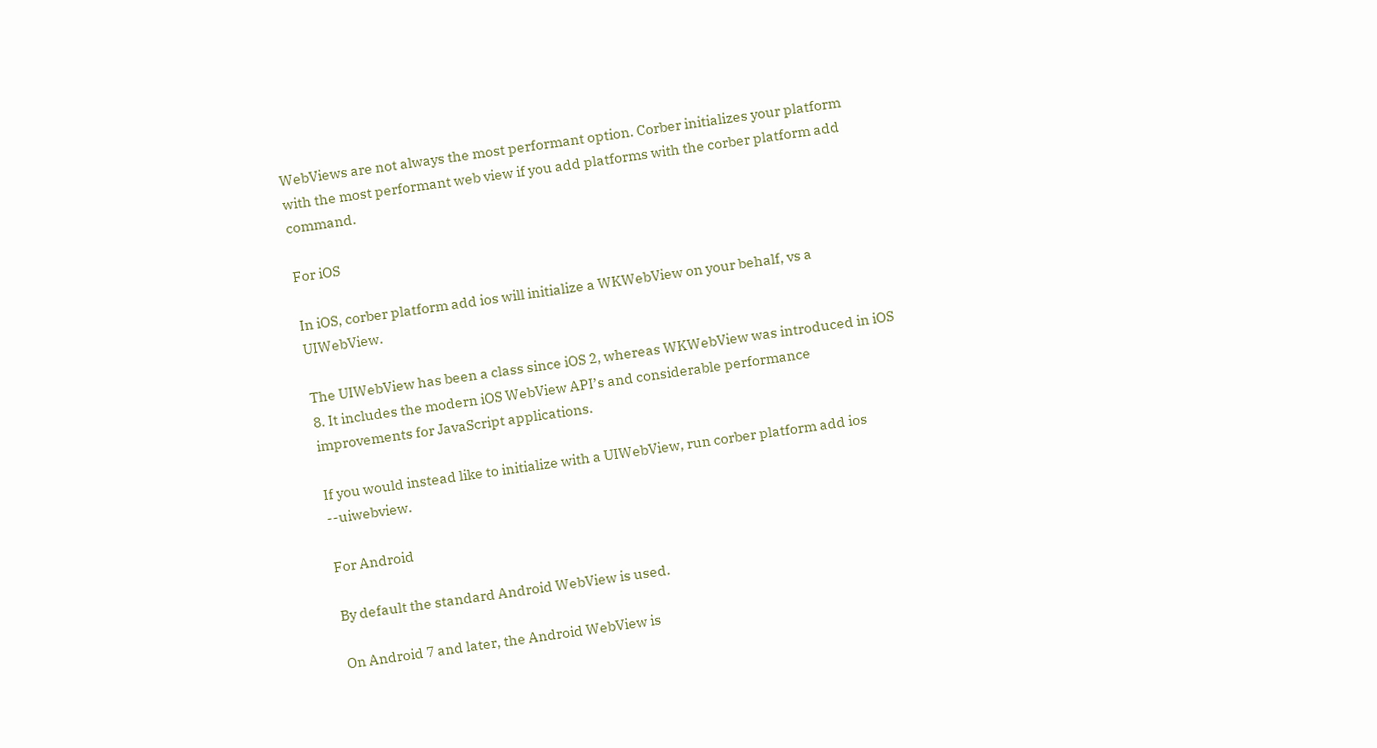WebViews are not always the most performant option. Corber initializes your platform with the most performant web view if you add platforms with the corber platform add command.

For iOS

In iOS, corber platform add ios will initialize a WKWebView on your behalf, vs a UIWebView.

The UIWebView has been a class since iOS 2, whereas WKWebView was introduced in iOS 8. It includes the modern iOS WebView API’s and considerable performance improvements for JavaScript applications.

If you would instead like to initialize with a UIWebView, run corber platform add ios --uiwebview.

For Android

By default the standard Android WebView is used.

On Android 7 and later, the Android WebView is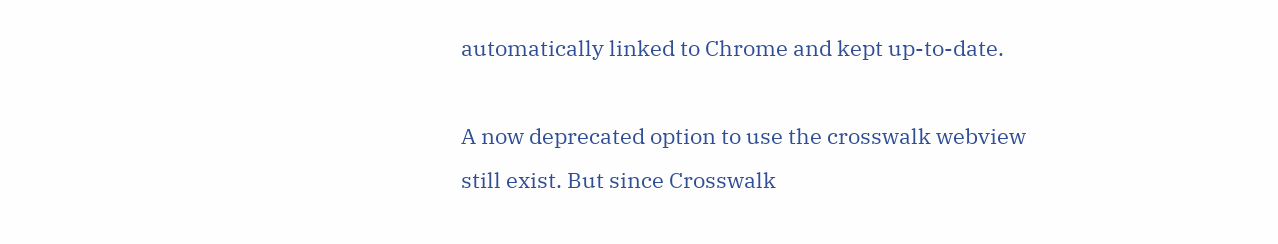automatically linked to Chrome and kept up-to-date.

A now deprecated option to use the crosswalk webview still exist. But since Crosswalk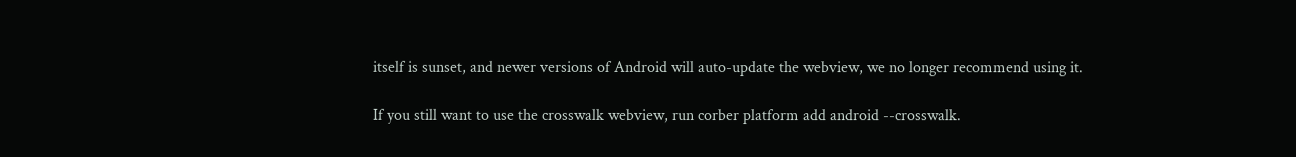itself is sunset, and newer versions of Android will auto-update the webview, we no longer recommend using it.

If you still want to use the crosswalk webview, run corber platform add android --crosswalk.